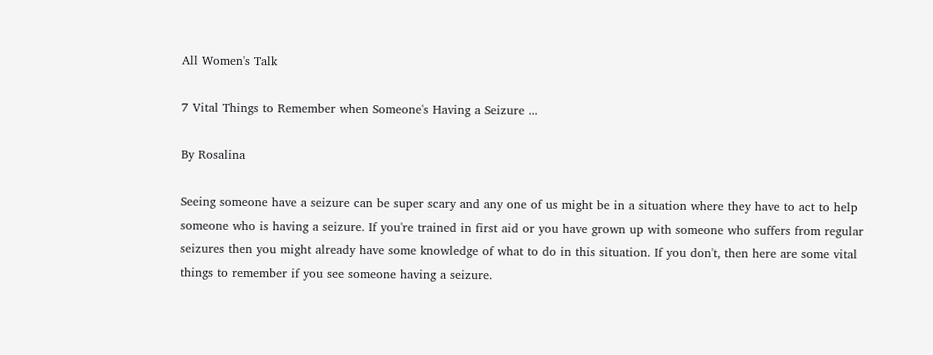All Women's Talk

7 Vital Things to Remember when Someone's Having a Seizure ...

By Rosalina

Seeing someone have a seizure can be super scary and any one of us might be in a situation where they have to act to help someone who is having a seizure. If you're trained in first aid or you have grown up with someone who suffers from regular seizures then you might already have some knowledge of what to do in this situation. If you don't, then here are some vital things to remember if you see someone having a seizure.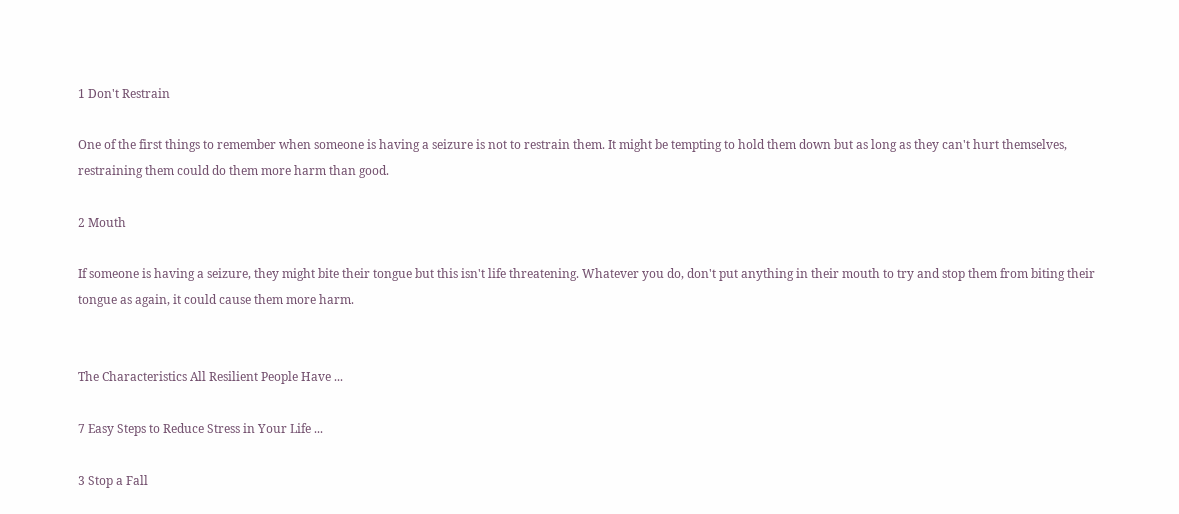1 Don't Restrain

One of the first things to remember when someone is having a seizure is not to restrain them. It might be tempting to hold them down but as long as they can't hurt themselves, restraining them could do them more harm than good.

2 Mouth

If someone is having a seizure, they might bite their tongue but this isn't life threatening. Whatever you do, don't put anything in their mouth to try and stop them from biting their tongue as again, it could cause them more harm.


The Characteristics All Resilient People Have ...

7 Easy Steps to Reduce Stress in Your Life ...

3 Stop a Fall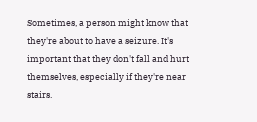Sometimes, a person might know that they're about to have a seizure. It's important that they don't fall and hurt themselves, especially if they're near stairs.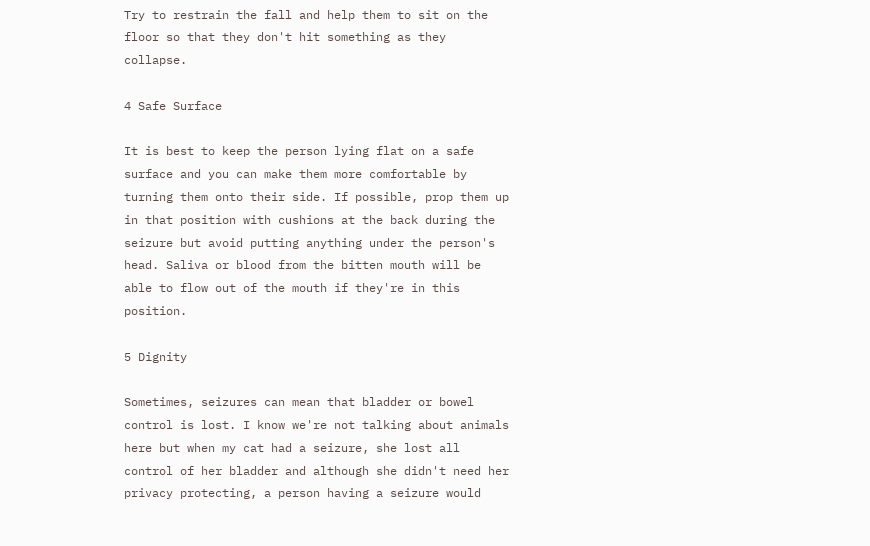Try to restrain the fall and help them to sit on the floor so that they don't hit something as they collapse.

4 Safe Surface

It is best to keep the person lying flat on a safe surface and you can make them more comfortable by turning them onto their side. If possible, prop them up in that position with cushions at the back during the seizure but avoid putting anything under the person's head. Saliva or blood from the bitten mouth will be able to flow out of the mouth if they're in this position.

5 Dignity

Sometimes, seizures can mean that bladder or bowel control is lost. I know we're not talking about animals here but when my cat had a seizure, she lost all control of her bladder and although she didn't need her privacy protecting, a person having a seizure would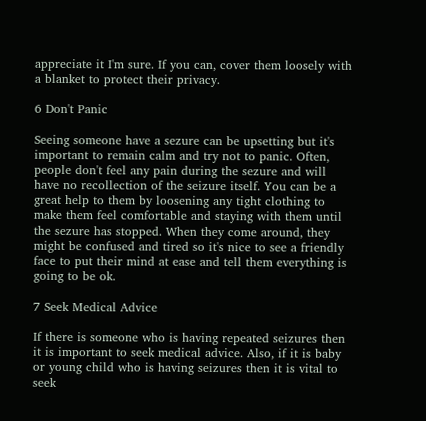appreciate it I'm sure. If you can, cover them loosely with a blanket to protect their privacy.

6 Don't Panic

Seeing someone have a sezure can be upsetting but it's important to remain calm and try not to panic. Often, people don't feel any pain during the sezure and will have no recollection of the seizure itself. You can be a great help to them by loosening any tight clothing to make them feel comfortable and staying with them until the sezure has stopped. When they come around, they might be confused and tired so it's nice to see a friendly face to put their mind at ease and tell them everything is going to be ok.

7 Seek Medical Advice

If there is someone who is having repeated seizures then it is important to seek medical advice. Also, if it is baby or young child who is having seizures then it is vital to seek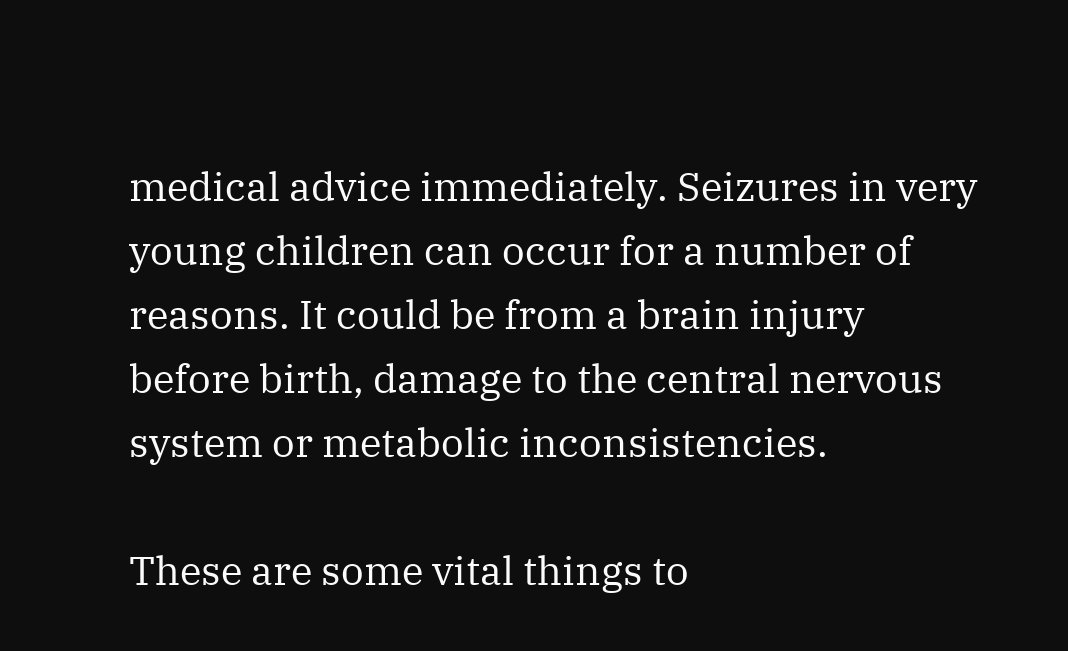medical advice immediately. Seizures in very young children can occur for a number of reasons. It could be from a brain injury before birth, damage to the central nervous system or metabolic inconsistencies.

These are some vital things to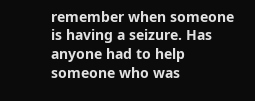remember when someone is having a seizure. Has anyone had to help someone who was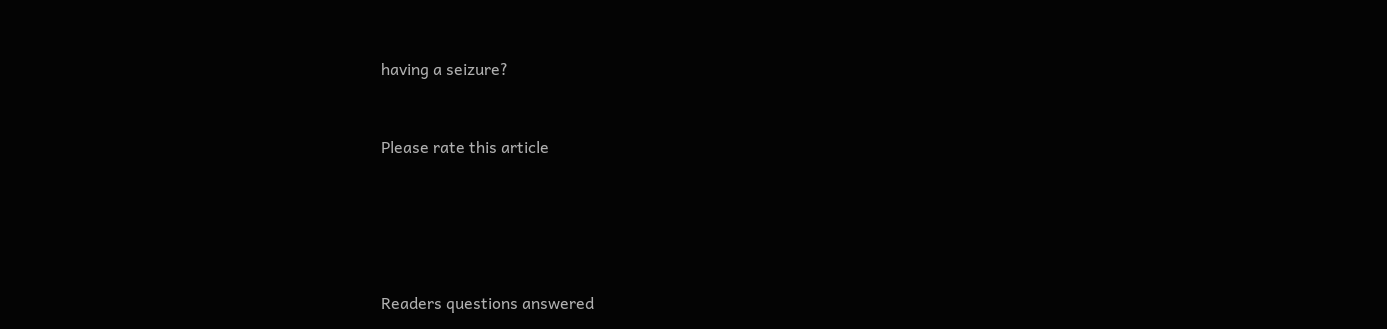having a seizure?


Please rate this article





Readers questions answered